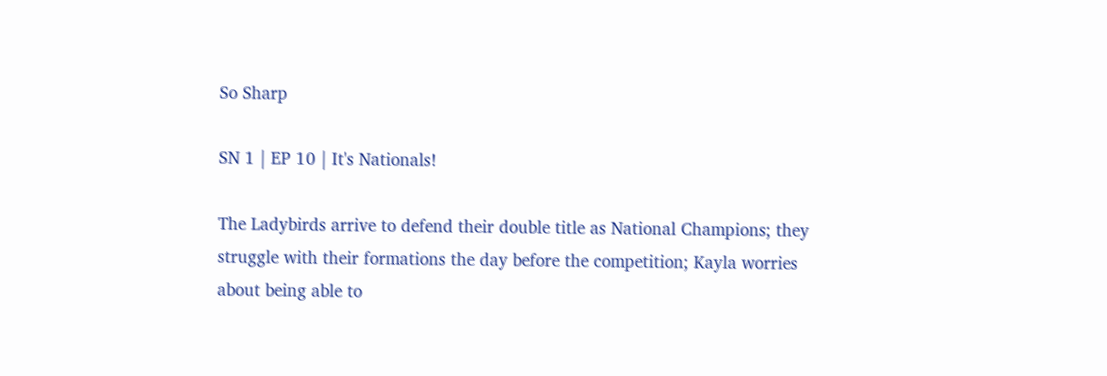So Sharp

SN 1 | EP 10 | It's Nationals!

The Ladybirds arrive to defend their double title as National Champions; they struggle with their formations the day before the competition; Kayla worries about being able to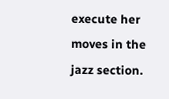execute her moves in the jazz section.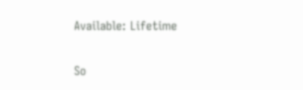Available: Lifetime

So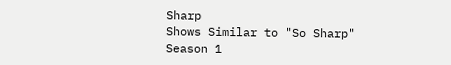Sharp
Shows Similar to "So Sharp"
Season 1